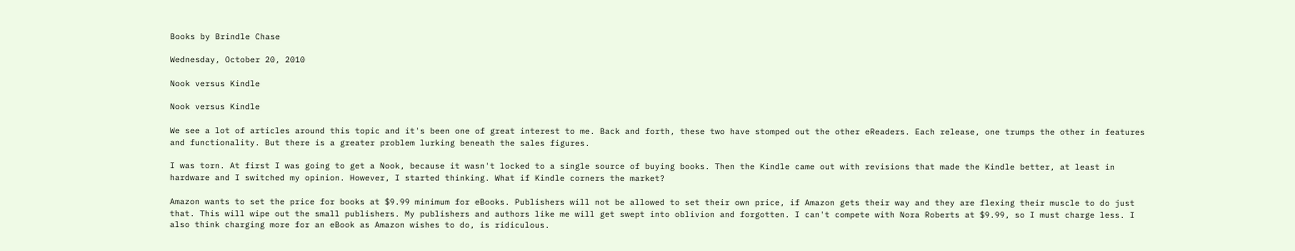Books by Brindle Chase

Wednesday, October 20, 2010

Nook versus Kindle

Nook versus Kindle

We see a lot of articles around this topic and it's been one of great interest to me. Back and forth, these two have stomped out the other eReaders. Each release, one trumps the other in features and functionality. But there is a greater problem lurking beneath the sales figures.

I was torn. At first I was going to get a Nook, because it wasn't locked to a single source of buying books. Then the Kindle came out with revisions that made the Kindle better, at least in hardware and I switched my opinion. However, I started thinking. What if Kindle corners the market?

Amazon wants to set the price for books at $9.99 minimum for eBooks. Publishers will not be allowed to set their own price, if Amazon gets their way and they are flexing their muscle to do just that. This will wipe out the small publishers. My publishers and authors like me will get swept into oblivion and forgotten. I can't compete with Nora Roberts at $9.99, so I must charge less. I also think charging more for an eBook as Amazon wishes to do, is ridiculous.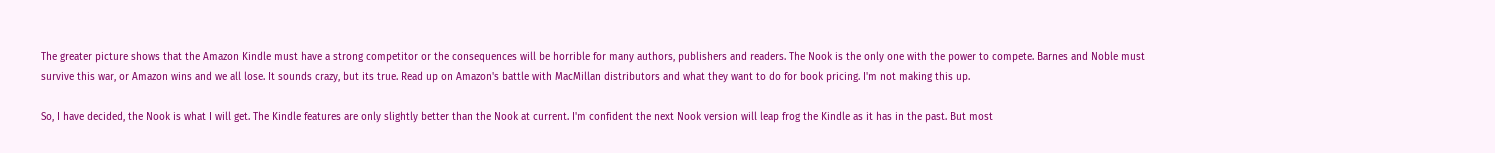The greater picture shows that the Amazon Kindle must have a strong competitor or the consequences will be horrible for many authors, publishers and readers. The Nook is the only one with the power to compete. Barnes and Noble must survive this war, or Amazon wins and we all lose. It sounds crazy, but its true. Read up on Amazon's battle with MacMillan distributors and what they want to do for book pricing. I'm not making this up.

So, I have decided, the Nook is what I will get. The Kindle features are only slightly better than the Nook at current. I'm confident the next Nook version will leap frog the Kindle as it has in the past. But most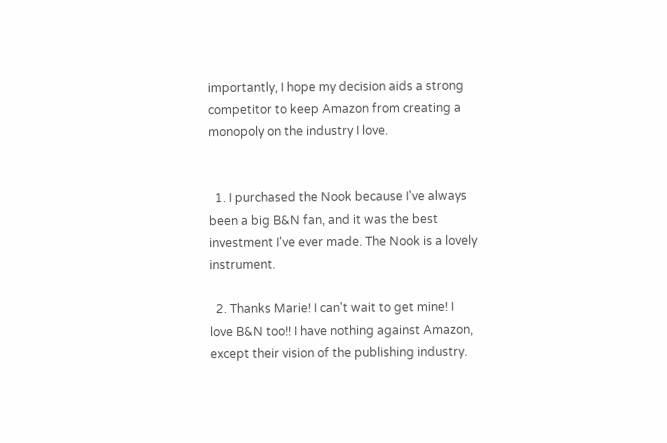importantly, I hope my decision aids a strong competitor to keep Amazon from creating a monopoly on the industry I love.


  1. I purchased the Nook because I've always been a big B&N fan, and it was the best investment I've ever made. The Nook is a lovely instrument.

  2. Thanks Marie! I can't wait to get mine! I love B&N too!! I have nothing against Amazon, except their vision of the publishing industry.